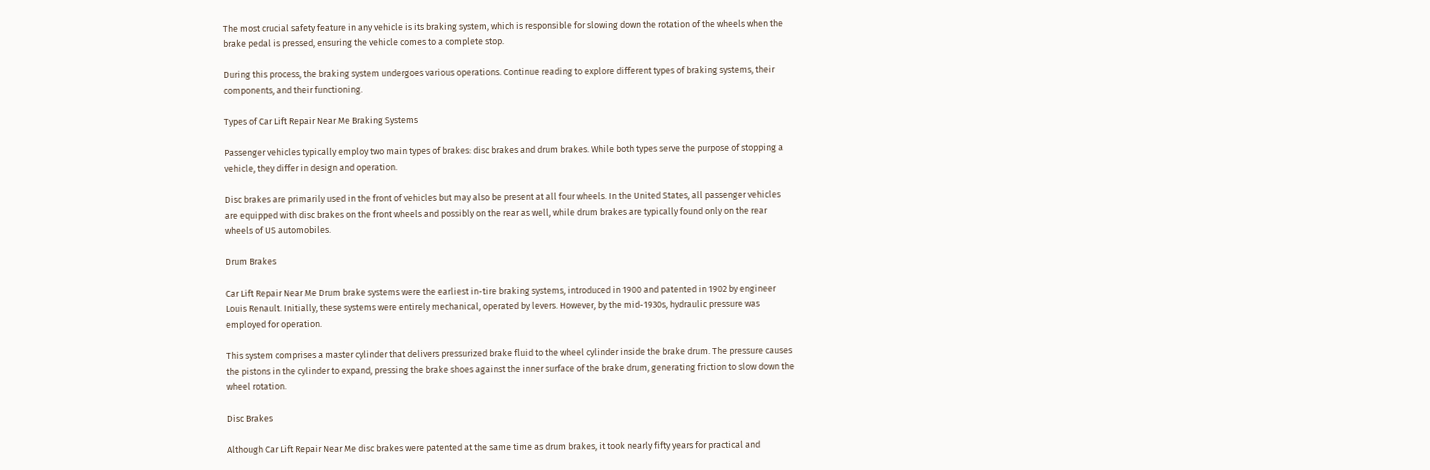The most crucial safety feature in any vehicle is its braking system, which is responsible for slowing down the rotation of the wheels when the brake pedal is pressed, ensuring the vehicle comes to a complete stop.

During this process, the braking system undergoes various operations. Continue reading to explore different types of braking systems, their components, and their functioning.

Types of Car Lift Repair Near Me Braking Systems

Passenger vehicles typically employ two main types of brakes: disc brakes and drum brakes. While both types serve the purpose of stopping a vehicle, they differ in design and operation.

Disc brakes are primarily used in the front of vehicles but may also be present at all four wheels. In the United States, all passenger vehicles are equipped with disc brakes on the front wheels and possibly on the rear as well, while drum brakes are typically found only on the rear wheels of US automobiles.

Drum Brakes

Car Lift Repair Near Me Drum brake systems were the earliest in-tire braking systems, introduced in 1900 and patented in 1902 by engineer Louis Renault. Initially, these systems were entirely mechanical, operated by levers. However, by the mid-1930s, hydraulic pressure was employed for operation.

This system comprises a master cylinder that delivers pressurized brake fluid to the wheel cylinder inside the brake drum. The pressure causes the pistons in the cylinder to expand, pressing the brake shoes against the inner surface of the brake drum, generating friction to slow down the wheel rotation.

Disc Brakes

Although Car Lift Repair Near Me disc brakes were patented at the same time as drum brakes, it took nearly fifty years for practical and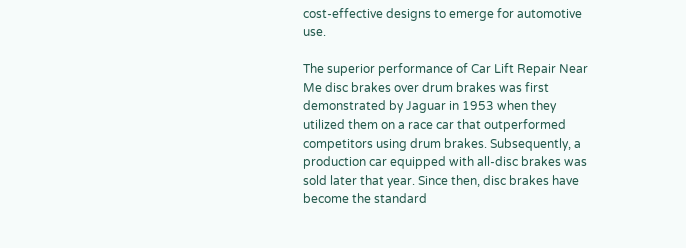cost-effective designs to emerge for automotive use.

The superior performance of Car Lift Repair Near Me disc brakes over drum brakes was first demonstrated by Jaguar in 1953 when they utilized them on a race car that outperformed competitors using drum brakes. Subsequently, a production car equipped with all-disc brakes was sold later that year. Since then, disc brakes have become the standard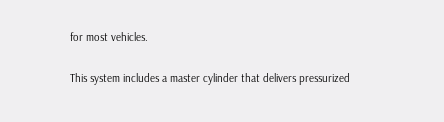for most vehicles.

This system includes a master cylinder that delivers pressurized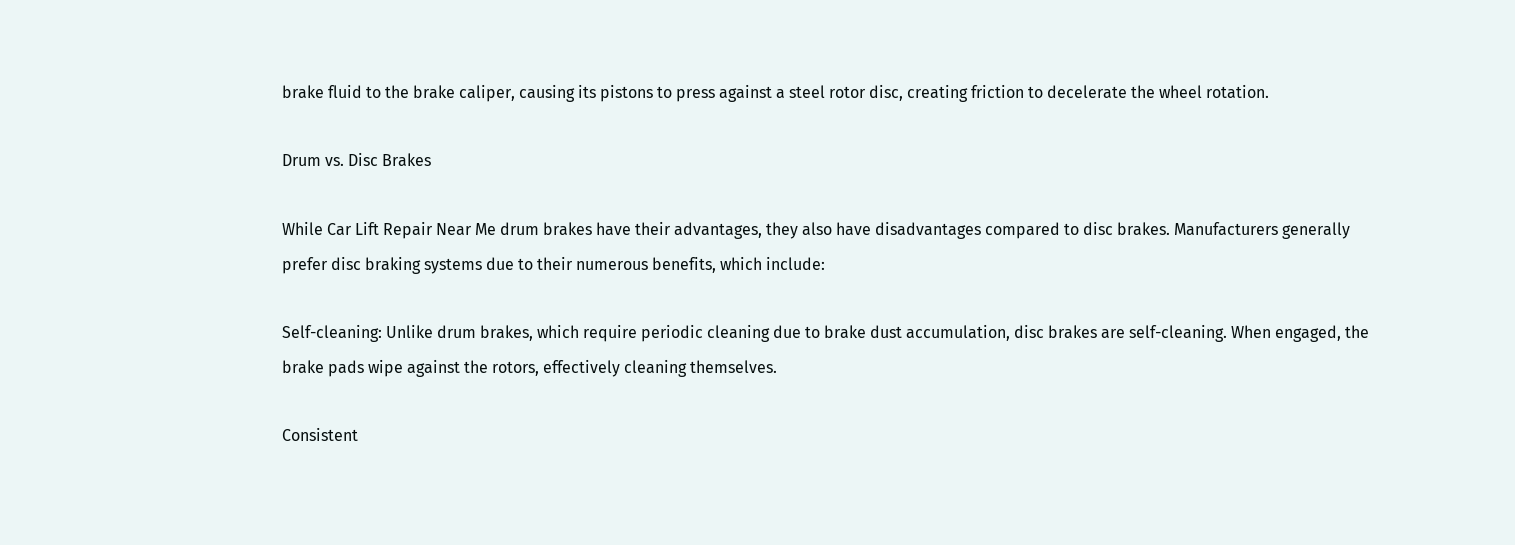brake fluid to the brake caliper, causing its pistons to press against a steel rotor disc, creating friction to decelerate the wheel rotation.

Drum vs. Disc Brakes

While Car Lift Repair Near Me drum brakes have their advantages, they also have disadvantages compared to disc brakes. Manufacturers generally prefer disc braking systems due to their numerous benefits, which include:

Self-cleaning: Unlike drum brakes, which require periodic cleaning due to brake dust accumulation, disc brakes are self-cleaning. When engaged, the brake pads wipe against the rotors, effectively cleaning themselves.

Consistent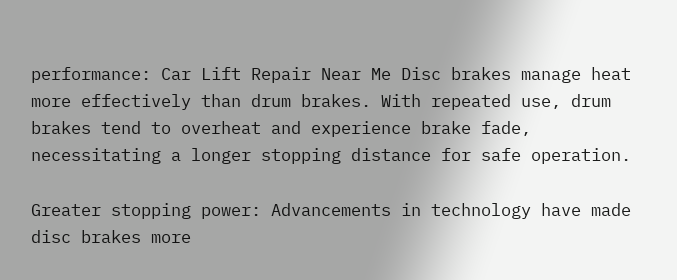performance: Car Lift Repair Near Me Disc brakes manage heat more effectively than drum brakes. With repeated use, drum brakes tend to overheat and experience brake fade, necessitating a longer stopping distance for safe operation.

Greater stopping power: Advancements in technology have made disc brakes more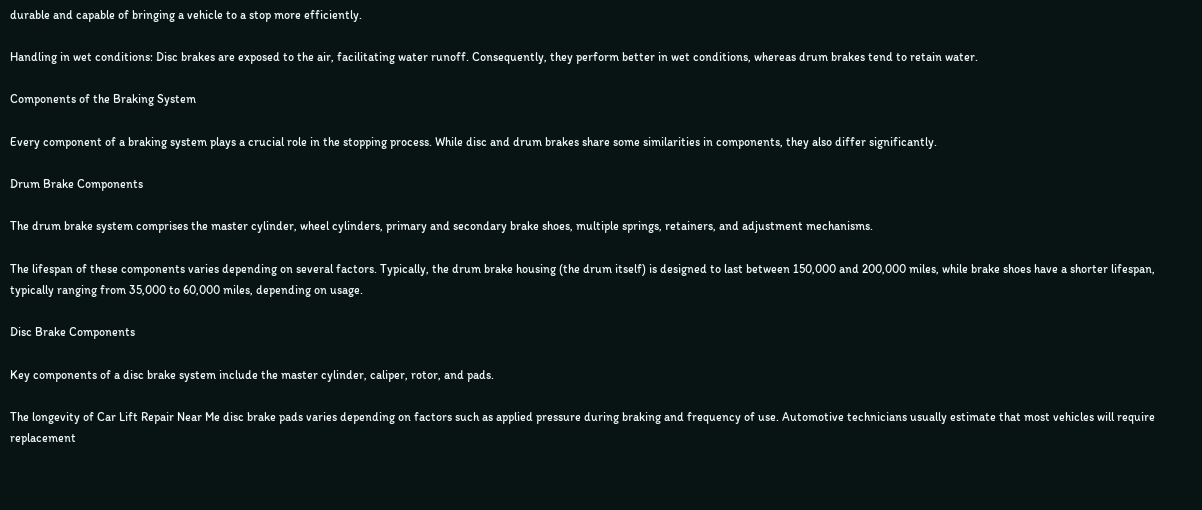durable and capable of bringing a vehicle to a stop more efficiently.

Handling in wet conditions: Disc brakes are exposed to the air, facilitating water runoff. Consequently, they perform better in wet conditions, whereas drum brakes tend to retain water.

Components of the Braking System

Every component of a braking system plays a crucial role in the stopping process. While disc and drum brakes share some similarities in components, they also differ significantly.

Drum Brake Components

The drum brake system comprises the master cylinder, wheel cylinders, primary and secondary brake shoes, multiple springs, retainers, and adjustment mechanisms.

The lifespan of these components varies depending on several factors. Typically, the drum brake housing (the drum itself) is designed to last between 150,000 and 200,000 miles, while brake shoes have a shorter lifespan, typically ranging from 35,000 to 60,000 miles, depending on usage.

Disc Brake Components

Key components of a disc brake system include the master cylinder, caliper, rotor, and pads.

The longevity of Car Lift Repair Near Me disc brake pads varies depending on factors such as applied pressure during braking and frequency of use. Automotive technicians usually estimate that most vehicles will require replacement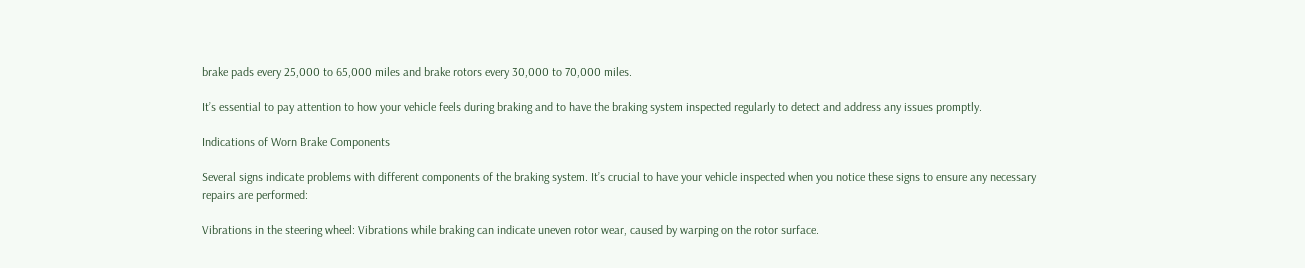brake pads every 25,000 to 65,000 miles and brake rotors every 30,000 to 70,000 miles.

It’s essential to pay attention to how your vehicle feels during braking and to have the braking system inspected regularly to detect and address any issues promptly.

Indications of Worn Brake Components

Several signs indicate problems with different components of the braking system. It’s crucial to have your vehicle inspected when you notice these signs to ensure any necessary repairs are performed:

Vibrations in the steering wheel: Vibrations while braking can indicate uneven rotor wear, caused by warping on the rotor surface.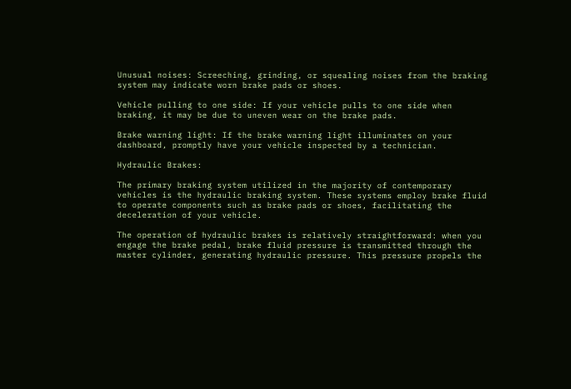Unusual noises: Screeching, grinding, or squealing noises from the braking system may indicate worn brake pads or shoes.

Vehicle pulling to one side: If your vehicle pulls to one side when braking, it may be due to uneven wear on the brake pads.

Brake warning light: If the brake warning light illuminates on your dashboard, promptly have your vehicle inspected by a technician.

Hydraulic Brakes:

The primary braking system utilized in the majority of contemporary vehicles is the hydraulic braking system. These systems employ brake fluid to operate components such as brake pads or shoes, facilitating the deceleration of your vehicle.

The operation of hydraulic brakes is relatively straightforward: when you engage the brake pedal, brake fluid pressure is transmitted through the master cylinder, generating hydraulic pressure. This pressure propels the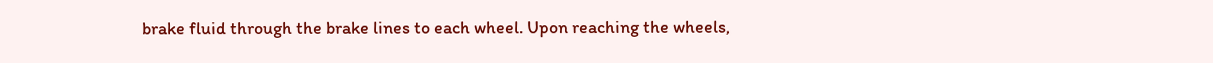brake fluid through the brake lines to each wheel. Upon reaching the wheels,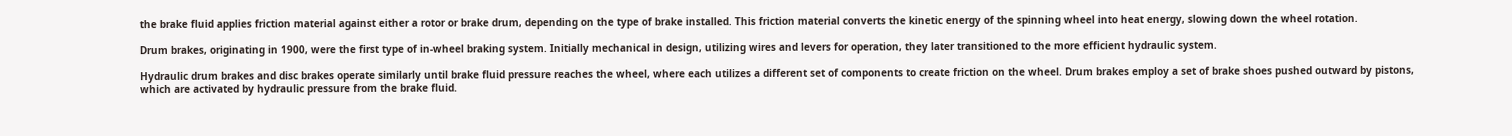the brake fluid applies friction material against either a rotor or brake drum, depending on the type of brake installed. This friction material converts the kinetic energy of the spinning wheel into heat energy, slowing down the wheel rotation.

Drum brakes, originating in 1900, were the first type of in-wheel braking system. Initially mechanical in design, utilizing wires and levers for operation, they later transitioned to the more efficient hydraulic system.

Hydraulic drum brakes and disc brakes operate similarly until brake fluid pressure reaches the wheel, where each utilizes a different set of components to create friction on the wheel. Drum brakes employ a set of brake shoes pushed outward by pistons, which are activated by hydraulic pressure from the brake fluid.